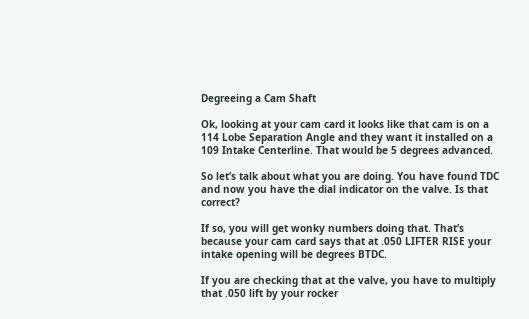Degreeing a Cam Shaft

Ok, looking at your cam card it looks like that cam is on a 114 Lobe Separation Angle and they want it installed on a 109 Intake Centerline. That would be 5 degrees advanced.

So let’s talk about what you are doing. You have found TDC and now you have the dial indicator on the valve. Is that correct?

If so, you will get wonky numbers doing that. That’s because your cam card says that at .050 LIFTER RISE your intake opening will be degrees BTDC.

If you are checking that at the valve, you have to multiply that .050 lift by your rocker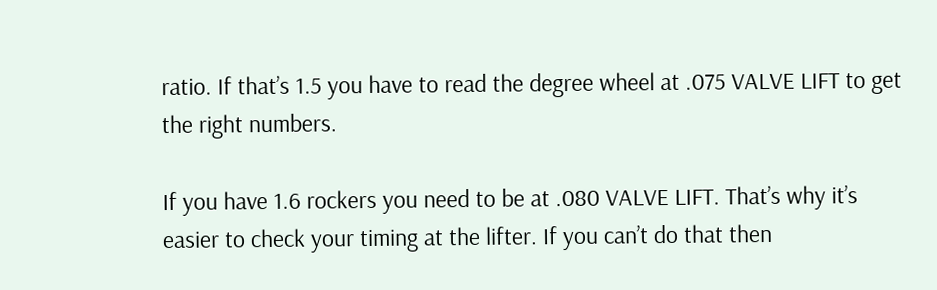ratio. If that’s 1.5 you have to read the degree wheel at .075 VALVE LIFT to get the right numbers.

If you have 1.6 rockers you need to be at .080 VALVE LIFT. That’s why it’s easier to check your timing at the lifter. If you can’t do that then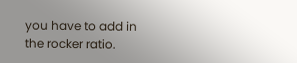you have to add in the rocker ratio.